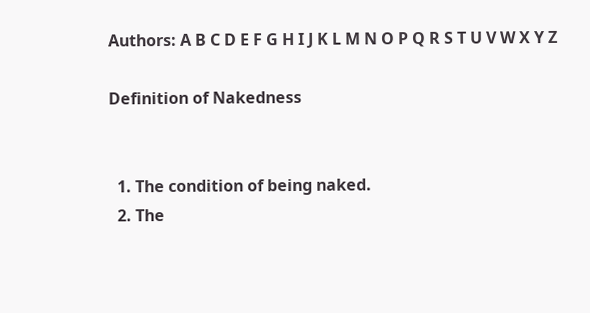Authors: A B C D E F G H I J K L M N O P Q R S T U V W X Y Z

Definition of Nakedness


  1. The condition of being naked.
  2. The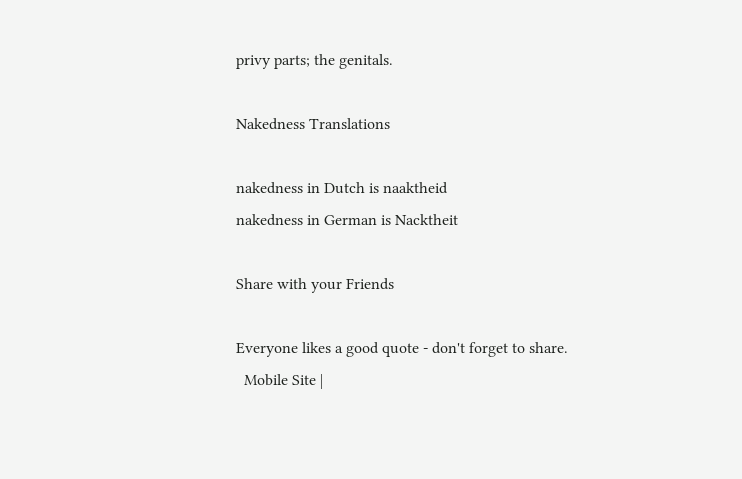privy parts; the genitals.

Nakedness Translations

nakedness in Dutch is naaktheid
nakedness in German is Nacktheit

Share with your Friends

Everyone likes a good quote - don't forget to share.
  Mobile Site |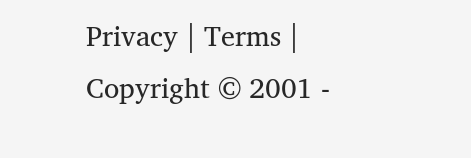Privacy | Terms |
Copyright © 2001 -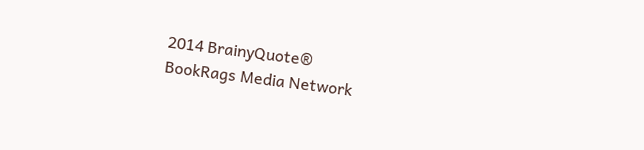2014 BrainyQuote®
BookRags Media Network